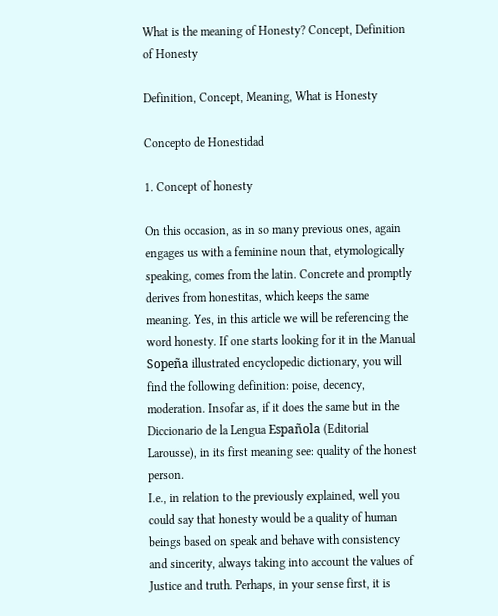What is the meaning of Honesty? Concept, Definition of Honesty

Definition, Concept, Meaning, What is Honesty

Concepto de Honestidad

1. Concept of honesty

On this occasion, as in so many previous ones, again engages us with a feminine noun that, etymologically speaking, comes from the latin. Concrete and promptly derives from honestitas, which keeps the same meaning. Yes, in this article we will be referencing the word honesty. If one starts looking for it in the Manual Sopeña illustrated encyclopedic dictionary, you will find the following definition: poise, decency, moderation. Insofar as, if it does the same but in the Diccionario de la Lengua Española (Editorial Larousse), in its first meaning see: quality of the honest person.
I.e., in relation to the previously explained, well you could say that honesty would be a quality of human beings based on speak and behave with consistency and sincerity, always taking into account the values of Justice and truth. Perhaps, in your sense first, it is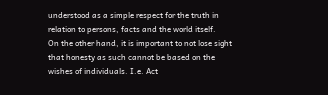understood as a simple respect for the truth in relation to persons, facts and the world itself.
On the other hand, it is important to not lose sight that honesty as such cannot be based on the wishes of individuals. I.e. Act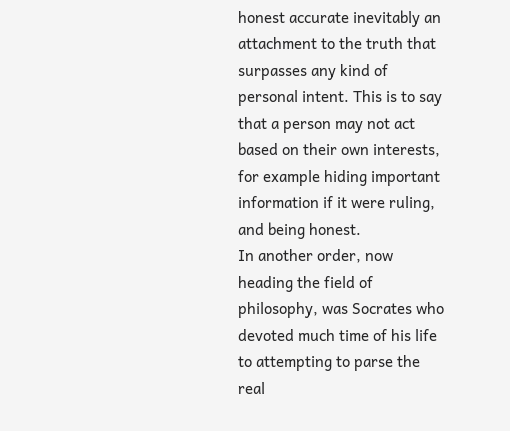honest accurate inevitably an attachment to the truth that surpasses any kind of personal intent. This is to say that a person may not act based on their own interests, for example hiding important information if it were ruling, and being honest.
In another order, now heading the field of philosophy, was Socrates who devoted much time of his life to attempting to parse the real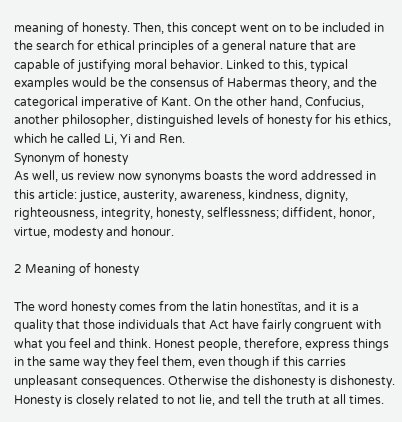meaning of honesty. Then, this concept went on to be included in the search for ethical principles of a general nature that are capable of justifying moral behavior. Linked to this, typical examples would be the consensus of Habermas theory, and the categorical imperative of Kant. On the other hand, Confucius, another philosopher, distinguished levels of honesty for his ethics, which he called Li, Yi and Ren.
Synonym of honesty
As well, us review now synonyms boasts the word addressed in this article: justice, austerity, awareness, kindness, dignity, righteousness, integrity, honesty, selflessness; diffident, honor, virtue, modesty and honour.

2 Meaning of honesty

The word honesty comes from the latin honestĭtas, and it is a quality that those individuals that Act have fairly congruent with what you feel and think. Honest people, therefore, express things in the same way they feel them, even though if this carries unpleasant consequences. Otherwise the dishonesty is dishonesty.
Honesty is closely related to not lie, and tell the truth at all times.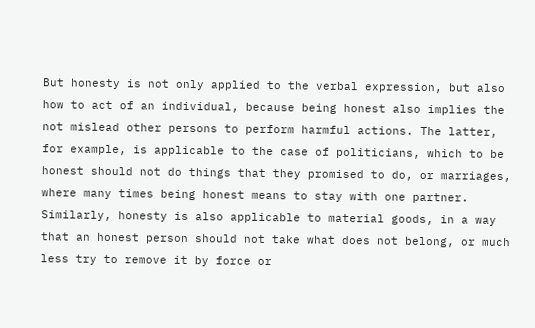But honesty is not only applied to the verbal expression, but also how to act of an individual, because being honest also implies the not mislead other persons to perform harmful actions. The latter, for example, is applicable to the case of politicians, which to be honest should not do things that they promised to do, or marriages, where many times being honest means to stay with one partner.
Similarly, honesty is also applicable to material goods, in a way that an honest person should not take what does not belong, or much less try to remove it by force or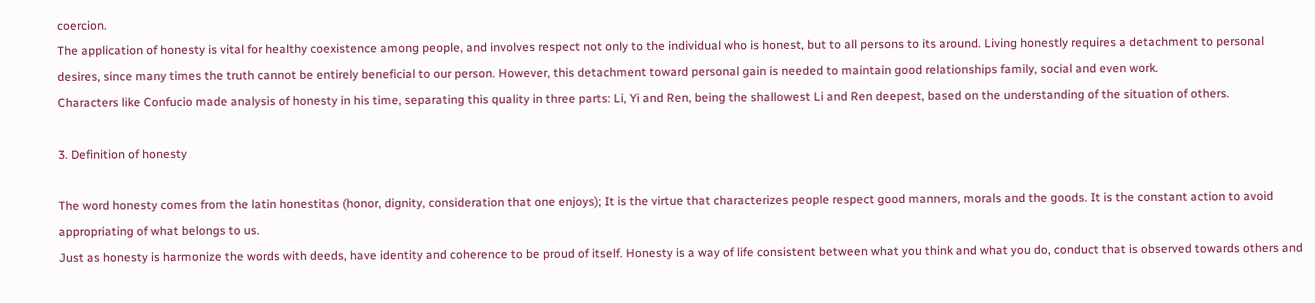coercion.
The application of honesty is vital for healthy coexistence among people, and involves respect not only to the individual who is honest, but to all persons to its around. Living honestly requires a detachment to personal desires, since many times the truth cannot be entirely beneficial to our person. However, this detachment toward personal gain is needed to maintain good relationships family, social and even work.
Characters like Confucio made analysis of honesty in his time, separating this quality in three parts: Li, Yi and Ren, being the shallowest Li and Ren deepest, based on the understanding of the situation of others.

3. Definition of honesty

The word honesty comes from the latin honestitas (honor, dignity, consideration that one enjoys); It is the virtue that characterizes people respect good manners, morals and the goods. It is the constant action to avoid appropriating of what belongs to us.
Just as honesty is harmonize the words with deeds, have identity and coherence to be proud of itself. Honesty is a way of life consistent between what you think and what you do, conduct that is observed towards others and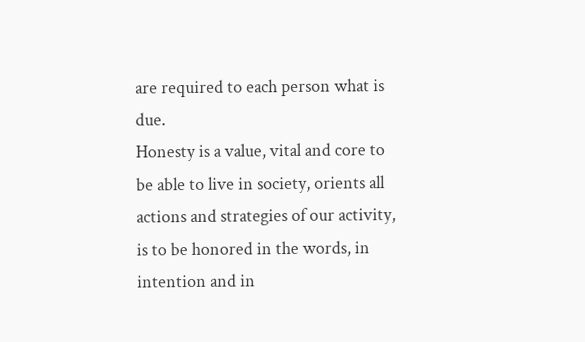are required to each person what is due.
Honesty is a value, vital and core to be able to live in society, orients all actions and strategies of our activity, is to be honored in the words, in intention and in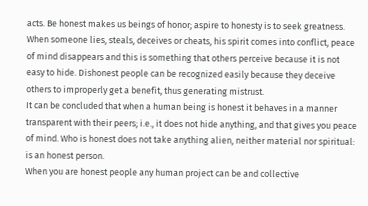acts. Be honest makes us beings of honor; aspire to honesty is to seek greatness.
When someone lies, steals, deceives or cheats, his spirit comes into conflict, peace of mind disappears and this is something that others perceive because it is not easy to hide. Dishonest people can be recognized easily because they deceive others to improperly get a benefit, thus generating mistrust.
It can be concluded that when a human being is honest it behaves in a manner transparent with their peers; i.e., it does not hide anything, and that gives you peace of mind. Who is honest does not take anything alien, neither material nor spiritual: is an honest person.
When you are honest people any human project can be and collective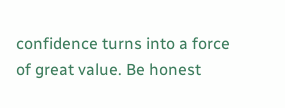confidence turns into a force of great value. Be honest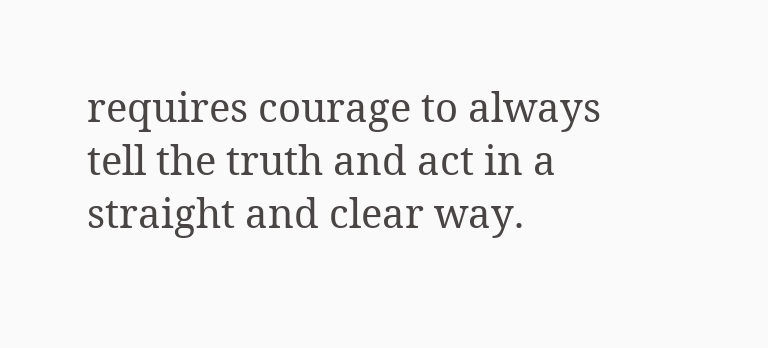requires courage to always tell the truth and act in a straight and clear way.